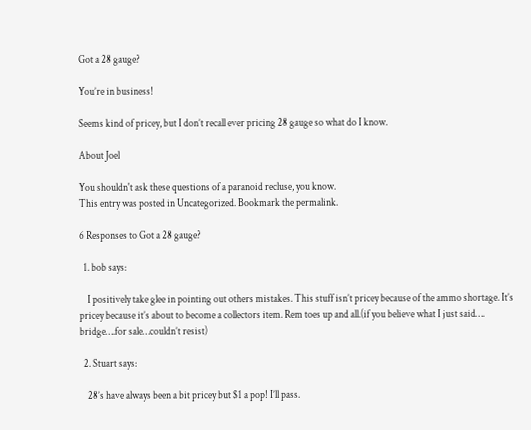Got a 28 gauge?

You’re in business!

Seems kind of pricey, but I don’t recall ever pricing 28 gauge so what do I know.

About Joel

You shouldn't ask these questions of a paranoid recluse, you know.
This entry was posted in Uncategorized. Bookmark the permalink.

6 Responses to Got a 28 gauge?

  1. bob says:

    I positively take glee in pointing out others mistakes. This stuff isn’t pricey because of the ammo shortage. It’s pricey because it’s about to become a collectors item. Rem toes up and all.(if you believe what I just said…. bridge….for sale…couldn’t resist)

  2. Stuart says:

    28’s have always been a bit pricey but $1 a pop! I’ll pass.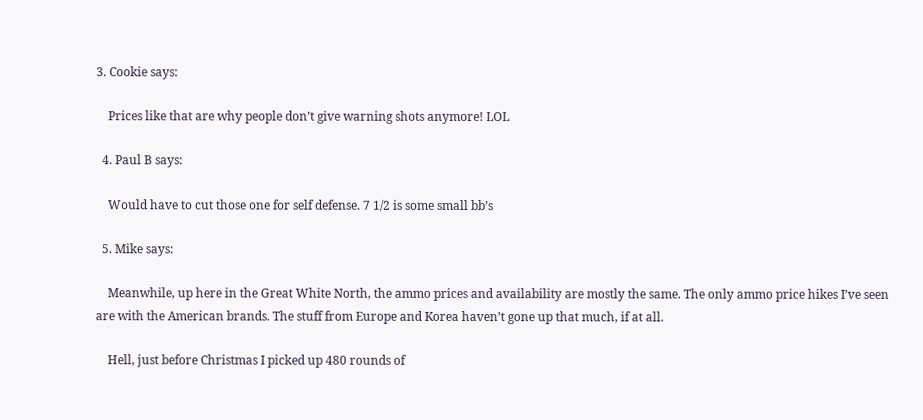3. Cookie says:

    Prices like that are why people don’t give warning shots anymore! LOL

  4. Paul B says:

    Would have to cut those one for self defense. 7 1/2 is some small bb’s

  5. Mike says:

    Meanwhile, up here in the Great White North, the ammo prices and availability are mostly the same. The only ammo price hikes I’ve seen are with the American brands. The stuff from Europe and Korea haven’t gone up that much, if at all.

    Hell, just before Christmas I picked up 480 rounds of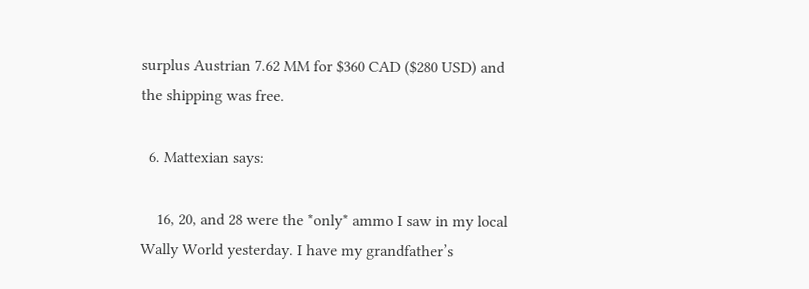surplus Austrian 7.62 MM for $360 CAD ($280 USD) and the shipping was free.

  6. Mattexian says:

    16, 20, and 28 were the *only* ammo I saw in my local Wally World yesterday. I have my grandfather’s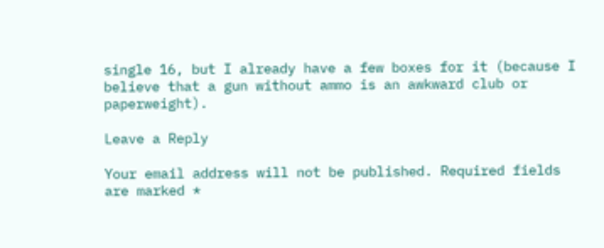single 16, but I already have a few boxes for it (because I believe that a gun without ammo is an awkward club or paperweight).

Leave a Reply

Your email address will not be published. Required fields are marked *